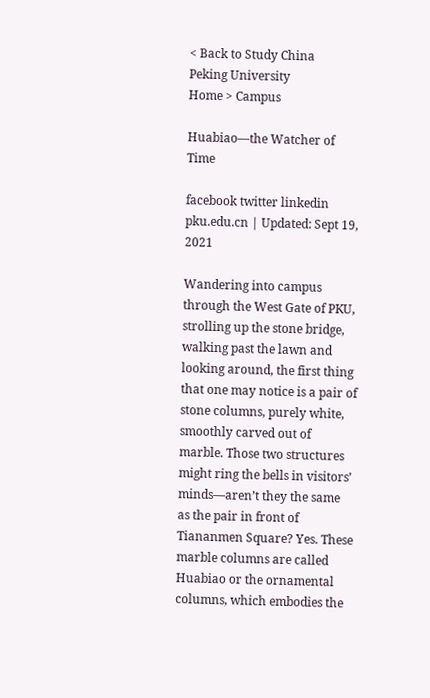< Back to Study China
Peking University
Home > Campus

Huabiao—the Watcher of Time

facebook twitter linkedin
pku.edu.cn | Updated: Sept 19, 2021

Wandering into campus through the West Gate of PKU, strolling up the stone bridge, walking past the lawn and looking around, the first thing that one may notice is a pair of stone columns, purely white, smoothly carved out of marble. Those two structures might ring the bells in visitors’ minds—aren’t they the same as the pair in front of Tiananmen Square? Yes. These marble columns are called Huabiao or the ornamental columns, which embodies the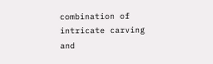combination of intricate carving and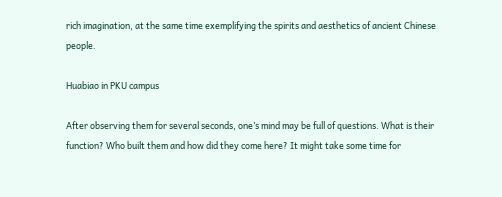rich imagination, at the same time exemplifying the spirits and aesthetics of ancient Chinese people.

Huabiao in PKU campus

After observing them for several seconds, one’s mind may be full of questions. What is their function? Who built them and how did they come here? It might take some time for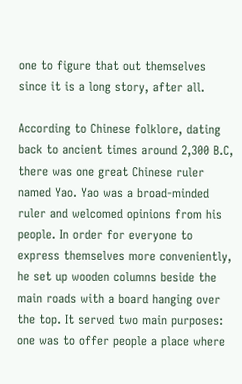one to figure that out themselves since it is a long story, after all.

According to Chinese folklore, dating back to ancient times around 2,300 B.C, there was one great Chinese ruler named Yao. Yao was a broad-minded ruler and welcomed opinions from his people. In order for everyone to express themselves more conveniently, he set up wooden columns beside the main roads with a board hanging over the top. It served two main purposes: one was to offer people a place where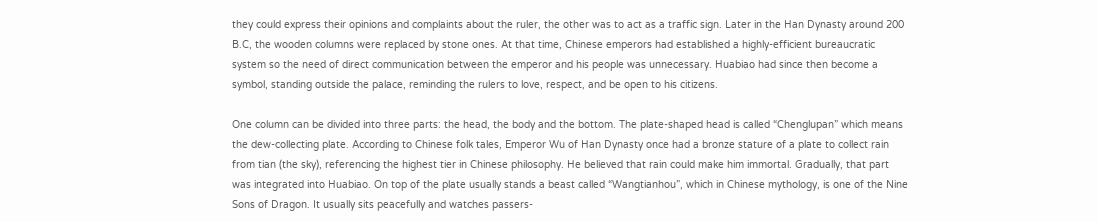they could express their opinions and complaints about the ruler, the other was to act as a traffic sign. Later in the Han Dynasty around 200 B.C, the wooden columns were replaced by stone ones. At that time, Chinese emperors had established a highly-efficient bureaucratic system so the need of direct communication between the emperor and his people was unnecessary. Huabiao had since then become a symbol, standing outside the palace, reminding the rulers to love, respect, and be open to his citizens.

One column can be divided into three parts: the head, the body and the bottom. The plate-shaped head is called “Chenglupan” which means the dew-collecting plate. According to Chinese folk tales, Emperor Wu of Han Dynasty once had a bronze stature of a plate to collect rain from tian (the sky), referencing the highest tier in Chinese philosophy. He believed that rain could make him immortal. Gradually, that part was integrated into Huabiao. On top of the plate usually stands a beast called “Wangtianhou”, which in Chinese mythology, is one of the Nine Sons of Dragon. It usually sits peacefully and watches passers-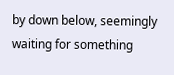by down below, seemingly waiting for something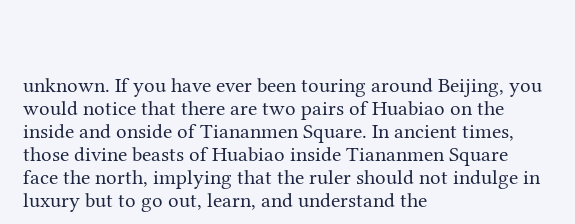unknown. If you have ever been touring around Beijing, you would notice that there are two pairs of Huabiao on the inside and onside of Tiananmen Square. In ancient times, those divine beasts of Huabiao inside Tiananmen Square face the north, implying that the ruler should not indulge in luxury but to go out, learn, and understand the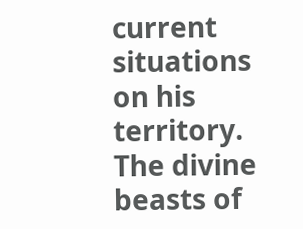current situations on his territory. The divine beasts of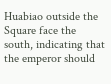Huabiao outside the Square face the south, indicating that the emperor should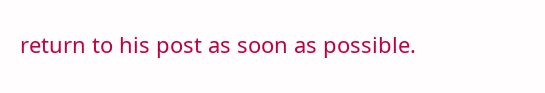return to his post as soon as possible.